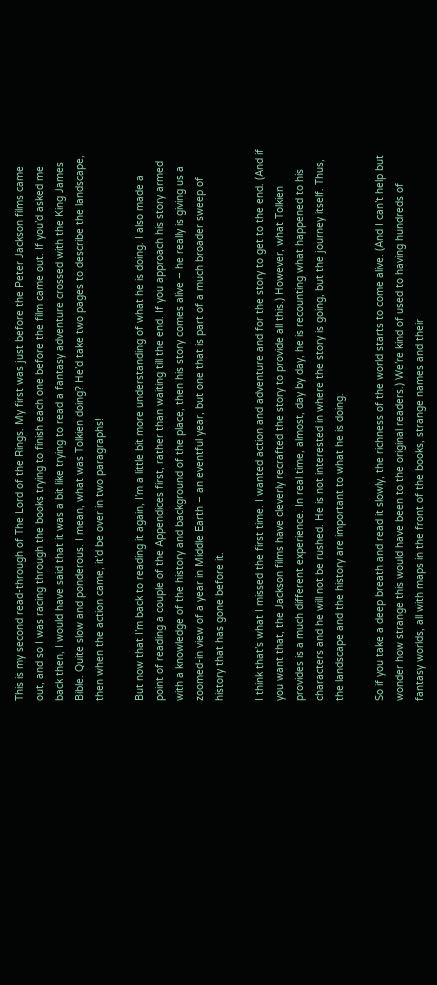This is my second read-through of The Lord of the Rings. My first was just before the Peter Jackson films came out, and so I was racing through the books trying to finish each one before the film came out. If you’d asked me back then, I would have said that it was a bit like trying to read a fantasy adventure crossed with the King James Bible. Quite slow and ponderous. I mean, what was Tolkien doing? He’d take two pages to describe the landscape, then when the action came, it’d be over in two paragraphs!

But now that I’m back to reading it again, I’m a little bit more understanding of what he is doing. I also made a point of reading a couple of the Appendices first, rather than waiting till the end. If you approach his story armed with a knowledge of the history and background of the place, then his story comes alive – he really is giving us a zoomed-in view of a year in Middle Earth – an eventful year, but one that is part of a much broader sweep of history that has gone before it.

I think that’s what I missed the first time. I wanted action and adventure and for the story to get to the end. (And if you want that, the Jackson films have cleverly recrafted the story to provide all this.) However, what Tolkien provides is a much different experience. In real time, almost, day by day, he is recounting what happened to his characters and he will not be rushed. He is not interested in where the story is going, but the journey itself. Thus, the landscape and the history are important to what he is doing.

So if you take a deep breath and read it slowly, the richness of the world starts to come alive. (And I can’t help but wonder how strange this would have been to the original readers.) We’re kind of used to having hundreds of fantasy worlds, all with maps in the front of the books, strange names and their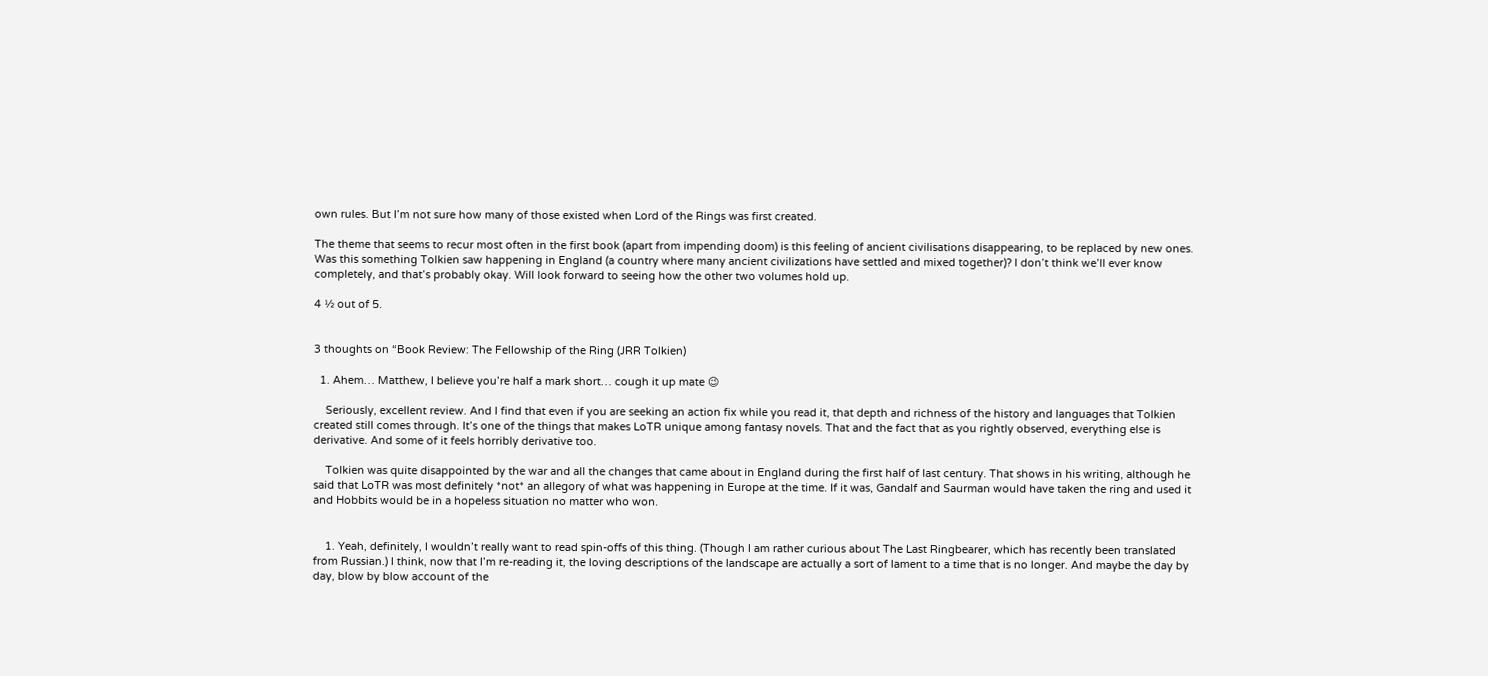own rules. But I’m not sure how many of those existed when Lord of the Rings was first created.

The theme that seems to recur most often in the first book (apart from impending doom) is this feeling of ancient civilisations disappearing, to be replaced by new ones. Was this something Tolkien saw happening in England (a country where many ancient civilizations have settled and mixed together)? I don’t think we’ll ever know completely, and that’s probably okay. Will look forward to seeing how the other two volumes hold up.

4 ½ out of 5.


3 thoughts on “Book Review: The Fellowship of the Ring (JRR Tolkien)

  1. Ahem… Matthew, I believe you’re half a mark short… cough it up mate 😉

    Seriously, excellent review. And I find that even if you are seeking an action fix while you read it, that depth and richness of the history and languages that Tolkien created still comes through. It’s one of the things that makes LoTR unique among fantasy novels. That and the fact that as you rightly observed, everything else is derivative. And some of it feels horribly derivative too.

    Tolkien was quite disappointed by the war and all the changes that came about in England during the first half of last century. That shows in his writing, although he said that LoTR was most definitely *not* an allegory of what was happening in Europe at the time. If it was, Gandalf and Saurman would have taken the ring and used it and Hobbits would be in a hopeless situation no matter who won.


    1. Yeah, definitely, I wouldn’t really want to read spin-offs of this thing. (Though I am rather curious about The Last Ringbearer, which has recently been translated from Russian.) I think, now that I’m re-reading it, the loving descriptions of the landscape are actually a sort of lament to a time that is no longer. And maybe the day by day, blow by blow account of the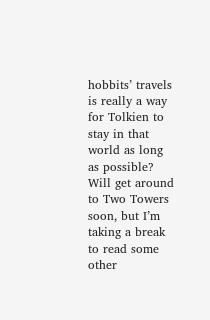hobbits’ travels is really a way for Tolkien to stay in that world as long as possible? Will get around to Two Towers soon, but I’m taking a break to read some other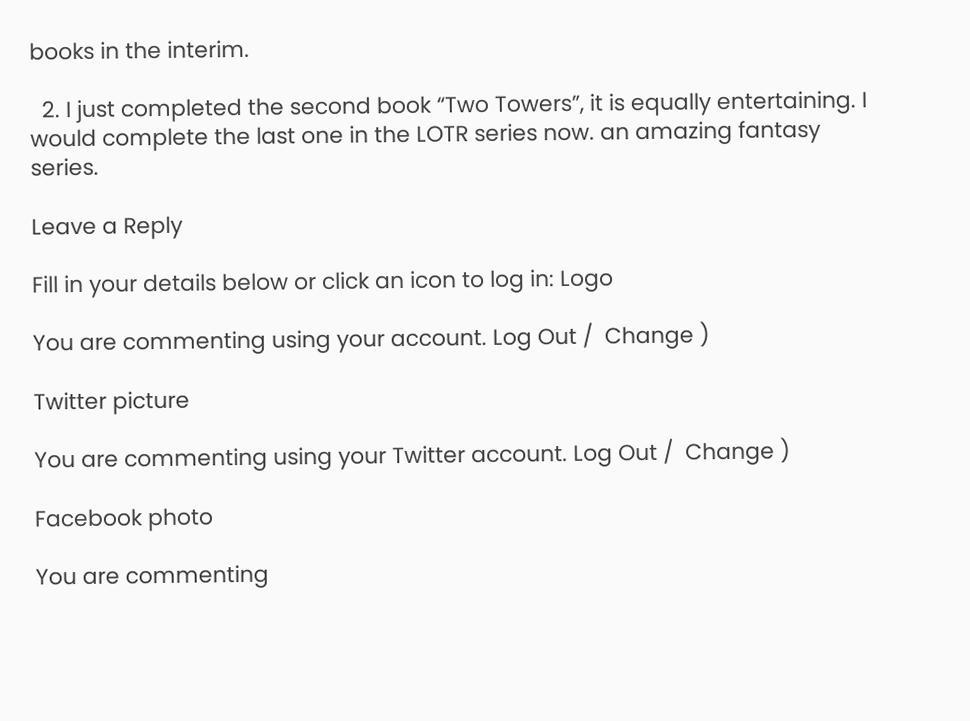books in the interim.

  2. I just completed the second book “Two Towers”, it is equally entertaining. I would complete the last one in the LOTR series now. an amazing fantasy series.

Leave a Reply

Fill in your details below or click an icon to log in: Logo

You are commenting using your account. Log Out /  Change )

Twitter picture

You are commenting using your Twitter account. Log Out /  Change )

Facebook photo

You are commenting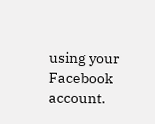using your Facebook account.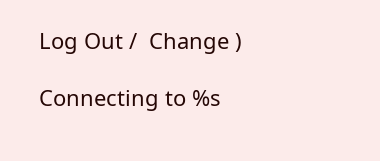Log Out /  Change )

Connecting to %s